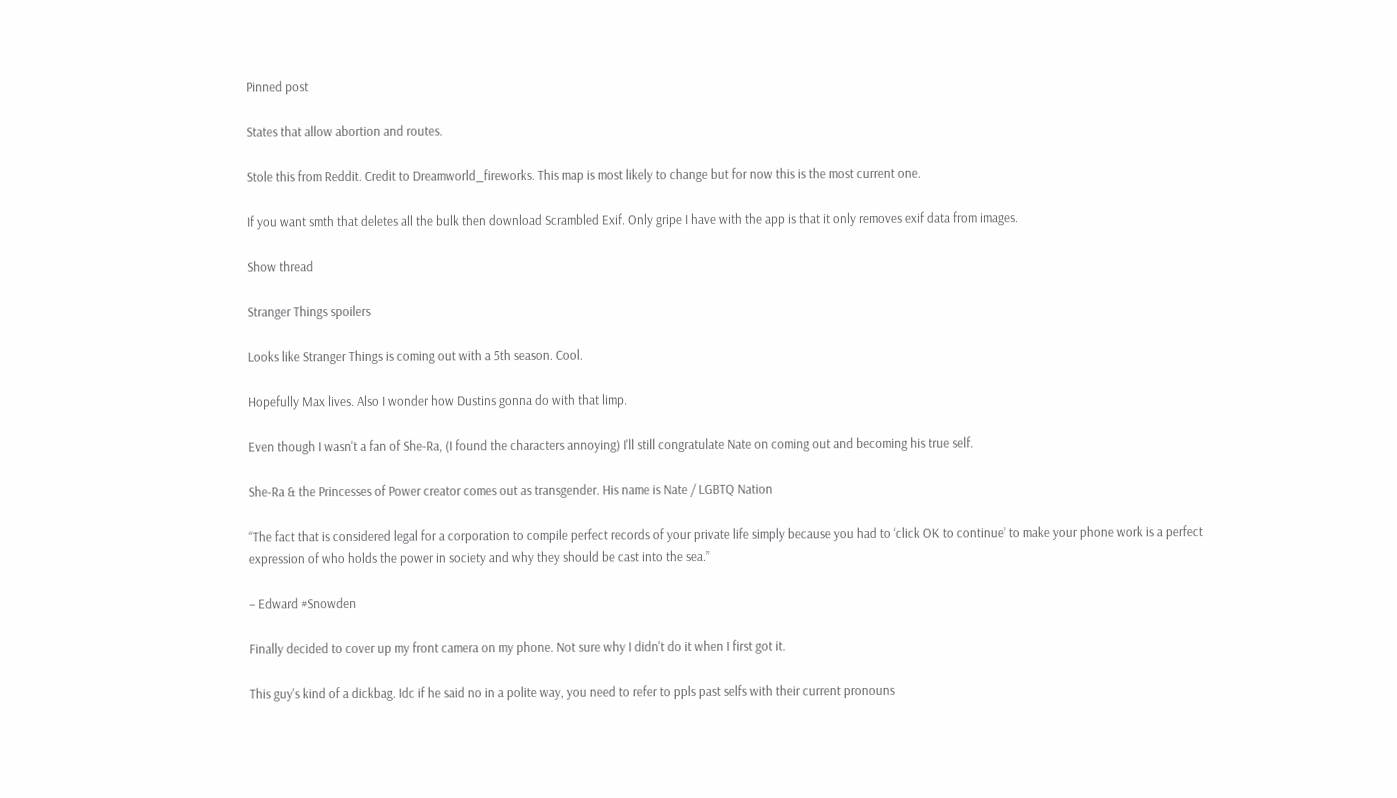Pinned post

States that allow abortion and routes.

Stole this from Reddit. Credit to Dreamworld_fireworks. This map is most likely to change but for now this is the most current one.

If you want smth that deletes all the bulk then download Scrambled Exif. Only gripe I have with the app is that it only removes exif data from images.

Show thread

Stranger Things spoilers

Looks like Stranger Things is coming out with a 5th season. Cool.

Hopefully Max lives. Also I wonder how Dustins gonna do with that limp.

Even though I wasn't a fan of She-Ra, (I found the characters annoying) I'll still congratulate Nate on coming out and becoming his true self.

She-Ra & the Princesses of Power creator comes out as transgender. His name is Nate / LGBTQ Nation

“The fact that is considered legal for a corporation to compile perfect records of your private life simply because you had to ‘click OK to continue’ to make your phone work is a perfect expression of who holds the power in society and why they should be cast into the sea.”

– Edward #Snowden

Finally decided to cover up my front camera on my phone. Not sure why I didn't do it when I first got it.

This guy's kind of a dickbag. Idc if he said no in a polite way, you need to refer to ppls past selfs with their current pronouns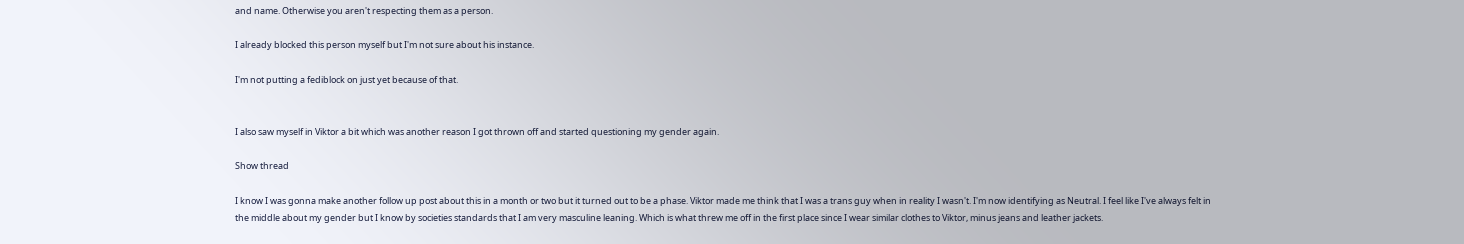and name. Otherwise you aren't respecting them as a person.

I already blocked this person myself but I'm not sure about his instance.

I'm not putting a fediblock on just yet because of that.


I also saw myself in Viktor a bit which was another reason I got thrown off and started questioning my gender again.

Show thread

I know I was gonna make another follow up post about this in a month or two but it turned out to be a phase. Viktor made me think that I was a trans guy when in reality I wasn't. I'm now identifying as Neutral. I feel like I've always felt in the middle about my gender but I know by societies standards that I am very masculine leaning. Which is what threw me off in the first place since I wear similar clothes to Viktor, minus jeans and leather jackets.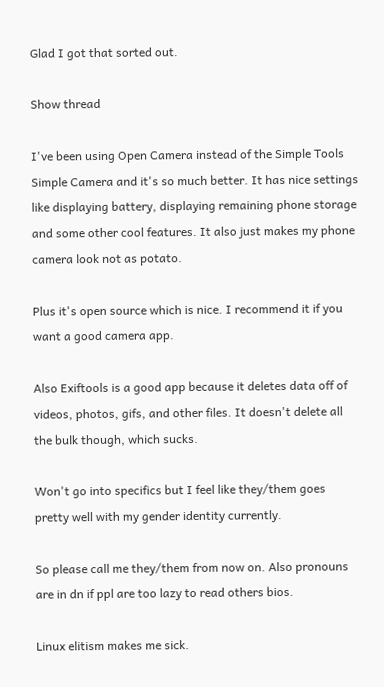Glad I got that sorted out.

Show thread

I've been using Open Camera instead of the Simple Tools Simple Camera and it's so much better. It has nice settings like displaying battery, displaying remaining phone storage and some other cool features. It also just makes my phone camera look not as potato.

Plus it's open source which is nice. I recommend it if you want a good camera app.

Also Exiftools is a good app because it deletes data off of videos, photos, gifs, and other files. It doesn't delete all the bulk though, which sucks.

Won't go into specifics but I feel like they/them goes pretty well with my gender identity currently.

So please call me they/them from now on. Also pronouns are in dn if ppl are too lazy to read others bios.

Linux elitism makes me sick.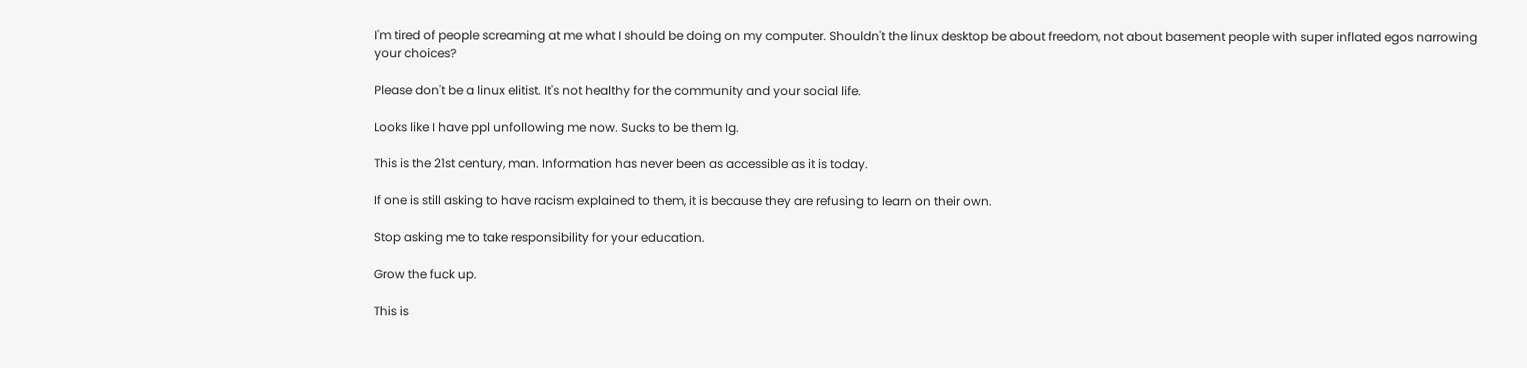I'm tired of people screaming at me what I should be doing on my computer. Shouldn't the linux desktop be about freedom, not about basement people with super inflated egos narrowing your choices?

Please don't be a linux elitist. It's not healthy for the community and your social life.

Looks like I have ppl unfollowing me now. Sucks to be them Ig.

This is the 21st century, man. Information has never been as accessible as it is today.

If one is still asking to have racism explained to them, it is because they are refusing to learn on their own.

Stop asking me to take responsibility for your education.

Grow the fuck up.

This is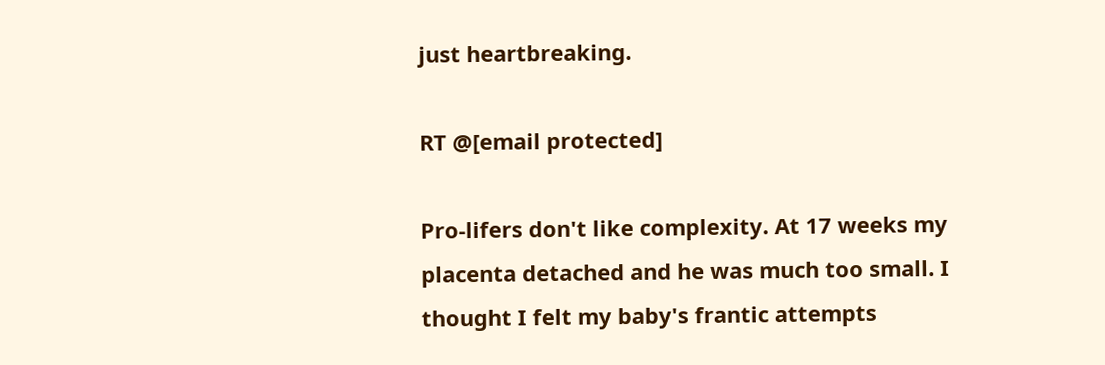just heartbreaking.

RT @[email protected]

Pro-lifers don't like complexity. At 17 weeks my placenta detached and he was much too small. I thought I felt my baby's frantic attempts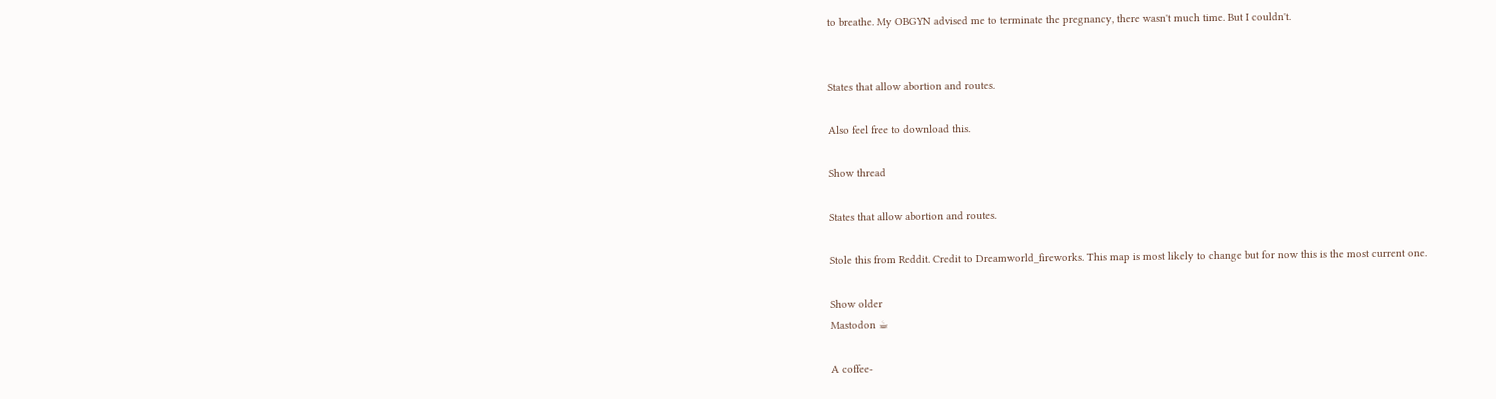to breathe. My OBGYN advised me to terminate the pregnancy, there wasn't much time. But I couldn't.


States that allow abortion and routes.

Also feel free to download this.

Show thread

States that allow abortion and routes.

Stole this from Reddit. Credit to Dreamworld_fireworks. This map is most likely to change but for now this is the most current one.

Show older
Mastodon ☕

A coffee-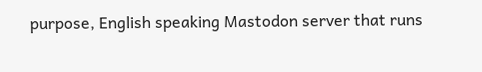purpose, English speaking Mastodon server that runs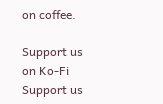on coffee.

Support us on Ko-Fi Support us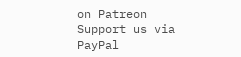on Patreon Support us via PayPal